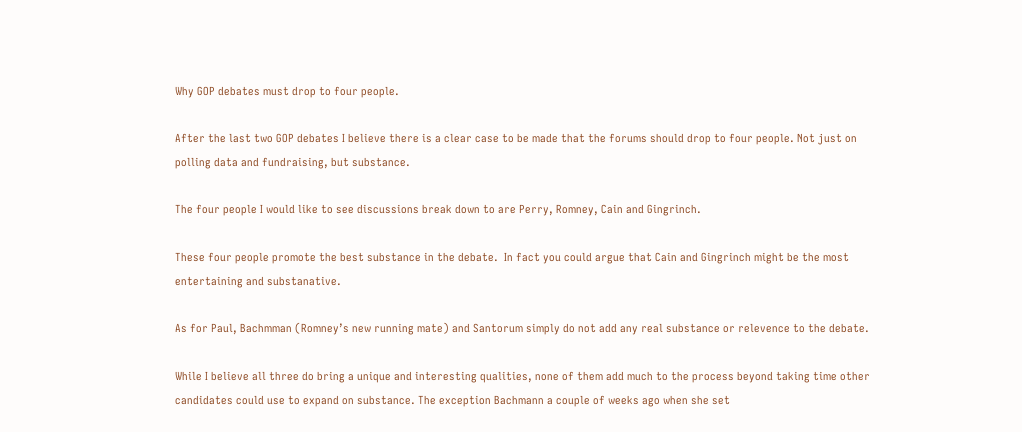Why GOP debates must drop to four people.

After the last two GOP debates I believe there is a clear case to be made that the forums should drop to four people. Not just on polling data and fundraising, but substance.

The four people I would like to see discussions break down to are Perry, Romney, Cain and Gingrinch.

These four people promote the best substance in the debate.  In fact you could argue that Cain and Gingrinch might be the most entertaining and substanative.

As for Paul, Bachmman (Romney’s new running mate) and Santorum simply do not add any real substance or relevence to the debate.

While I believe all three do bring a unique and interesting qualities, none of them add much to the process beyond taking time other candidates could use to expand on substance. The exception Bachmann a couple of weeks ago when she set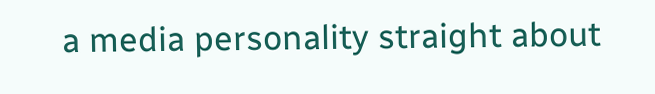a media personality straight about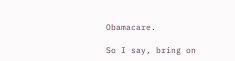Obamacare.

So I say, bring on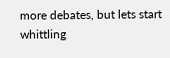more debates, but lets start whittling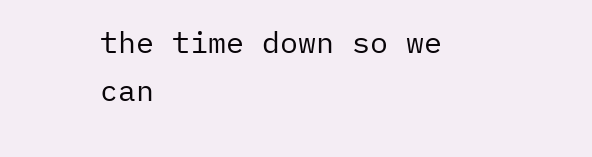the time down so we can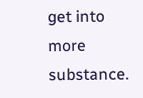get into more substance.